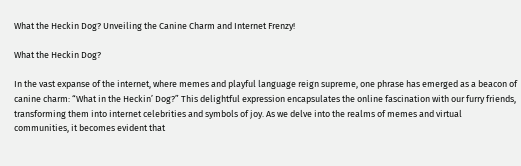What the Heckin Dog? Unveiling the Canine Charm and Internet Frenzy!

What the Heckin Dog?

In the vast expanse of the internet, where memes and playful language reign supreme, one phrase has emerged as a beacon of canine charm: “What in the Heckin’ Dog?” This delightful expression encapsulates the online fascination with our furry friends, transforming them into internet celebrities and symbols of joy. As we delve into the realms of memes and virtual communities, it becomes evident that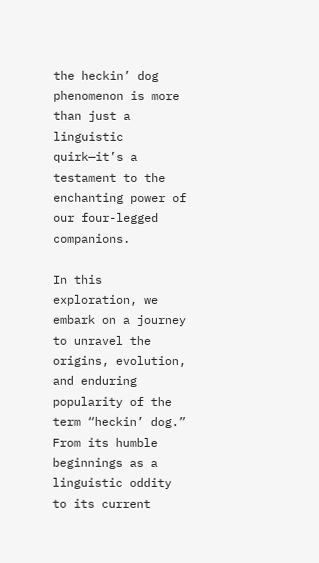the heckin’ dog phenomenon is more than just a linguistic quirk—it’s a testament to the enchanting power of our four-legged companions.

In this exploration, we embark on a journey to unravel the origins, evolution, and enduring popularity of the term “heckin’ dog.” From its humble beginnings as a linguistic oddity to its current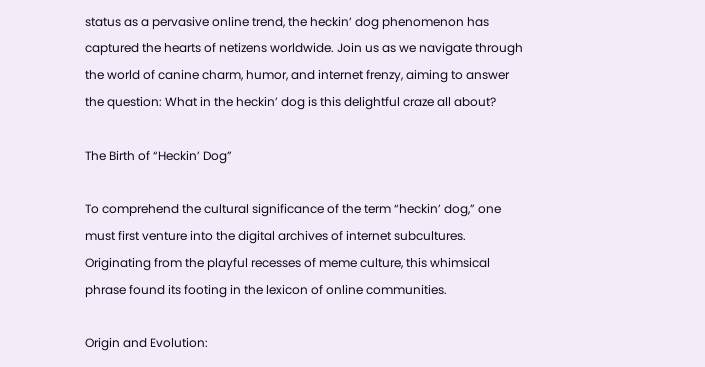status as a pervasive online trend, the heckin’ dog phenomenon has captured the hearts of netizens worldwide. Join us as we navigate through the world of canine charm, humor, and internet frenzy, aiming to answer the question: What in the heckin’ dog is this delightful craze all about?

The Birth of “Heckin’ Dog”

To comprehend the cultural significance of the term “heckin’ dog,” one must first venture into the digital archives of internet subcultures. Originating from the playful recesses of meme culture, this whimsical phrase found its footing in the lexicon of online communities.

Origin and Evolution: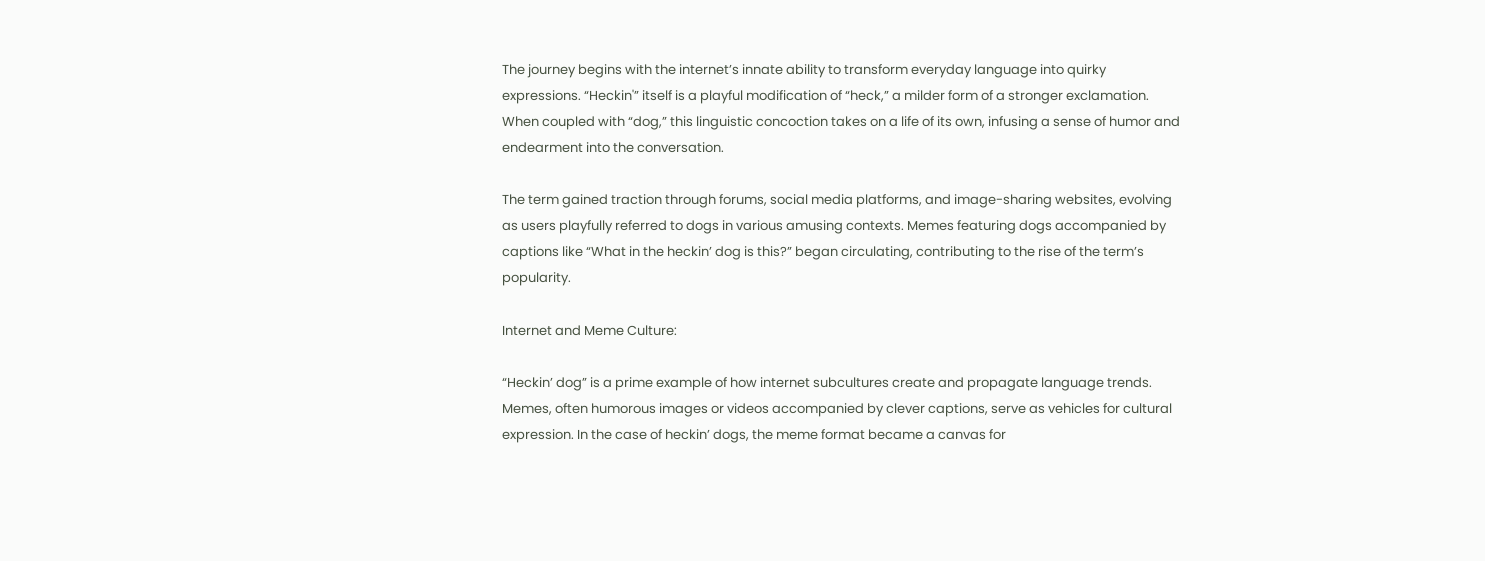The journey begins with the internet’s innate ability to transform everyday language into quirky expressions. “Heckin'” itself is a playful modification of “heck,” a milder form of a stronger exclamation. When coupled with “dog,” this linguistic concoction takes on a life of its own, infusing a sense of humor and endearment into the conversation.

The term gained traction through forums, social media platforms, and image-sharing websites, evolving as users playfully referred to dogs in various amusing contexts. Memes featuring dogs accompanied by captions like “What in the heckin’ dog is this?” began circulating, contributing to the rise of the term’s popularity.

Internet and Meme Culture:

“Heckin’ dog” is a prime example of how internet subcultures create and propagate language trends. Memes, often humorous images or videos accompanied by clever captions, serve as vehicles for cultural expression. In the case of heckin’ dogs, the meme format became a canvas for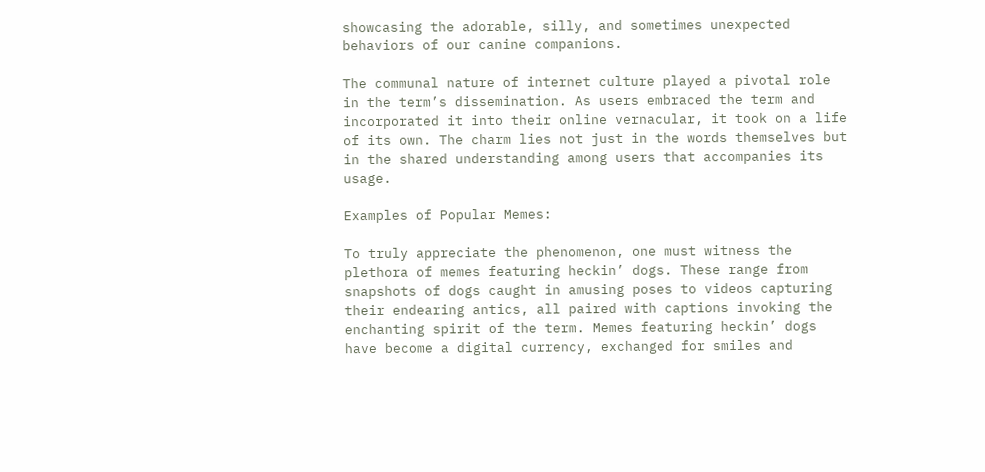showcasing the adorable, silly, and sometimes unexpected behaviors of our canine companions.

The communal nature of internet culture played a pivotal role in the term’s dissemination. As users embraced the term and incorporated it into their online vernacular, it took on a life of its own. The charm lies not just in the words themselves but in the shared understanding among users that accompanies its usage.

Examples of Popular Memes:

To truly appreciate the phenomenon, one must witness the plethora of memes featuring heckin’ dogs. These range from snapshots of dogs caught in amusing poses to videos capturing their endearing antics, all paired with captions invoking the enchanting spirit of the term. Memes featuring heckin’ dogs have become a digital currency, exchanged for smiles and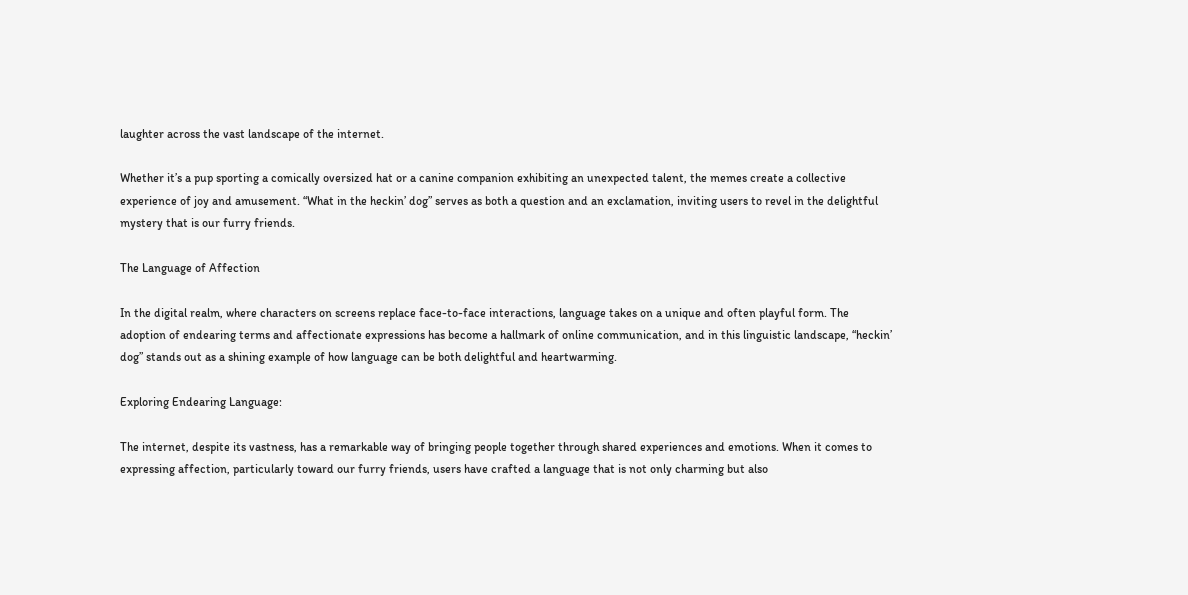laughter across the vast landscape of the internet.

Whether it’s a pup sporting a comically oversized hat or a canine companion exhibiting an unexpected talent, the memes create a collective experience of joy and amusement. “What in the heckin’ dog” serves as both a question and an exclamation, inviting users to revel in the delightful mystery that is our furry friends.

The Language of Affection

In the digital realm, where characters on screens replace face-to-face interactions, language takes on a unique and often playful form. The adoption of endearing terms and affectionate expressions has become a hallmark of online communication, and in this linguistic landscape, “heckin’ dog” stands out as a shining example of how language can be both delightful and heartwarming.

Exploring Endearing Language:

The internet, despite its vastness, has a remarkable way of bringing people together through shared experiences and emotions. When it comes to expressing affection, particularly toward our furry friends, users have crafted a language that is not only charming but also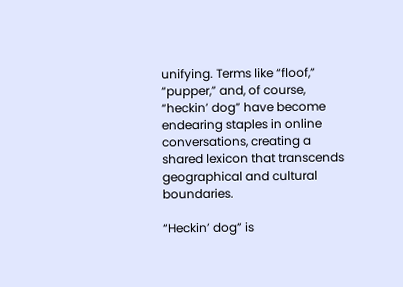unifying. Terms like “floof,” “pupper,” and, of course, “heckin’ dog” have become endearing staples in online conversations, creating a shared lexicon that transcends geographical and cultural boundaries.

“Heckin’ dog” is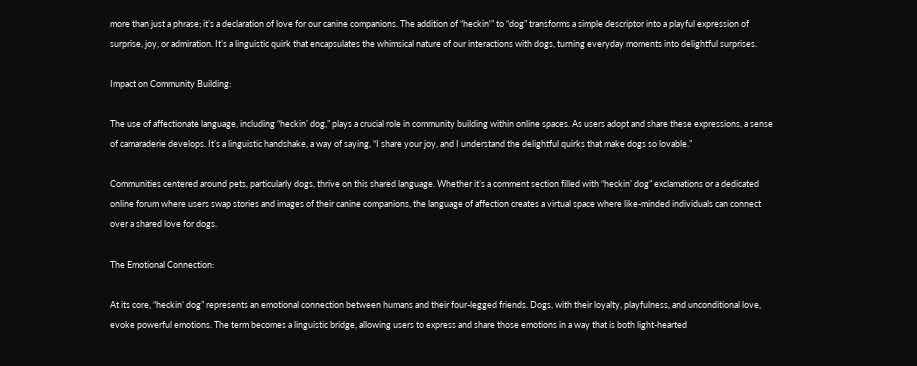more than just a phrase; it’s a declaration of love for our canine companions. The addition of “heckin'” to “dog” transforms a simple descriptor into a playful expression of surprise, joy, or admiration. It’s a linguistic quirk that encapsulates the whimsical nature of our interactions with dogs, turning everyday moments into delightful surprises.

Impact on Community Building:

The use of affectionate language, including “heckin’ dog,” plays a crucial role in community building within online spaces. As users adopt and share these expressions, a sense of camaraderie develops. It’s a linguistic handshake, a way of saying, “I share your joy, and I understand the delightful quirks that make dogs so lovable.”

Communities centered around pets, particularly dogs, thrive on this shared language. Whether it’s a comment section filled with “heckin’ dog” exclamations or a dedicated online forum where users swap stories and images of their canine companions, the language of affection creates a virtual space where like-minded individuals can connect over a shared love for dogs.

The Emotional Connection:

At its core, “heckin’ dog” represents an emotional connection between humans and their four-legged friends. Dogs, with their loyalty, playfulness, and unconditional love, evoke powerful emotions. The term becomes a linguistic bridge, allowing users to express and share those emotions in a way that is both light-hearted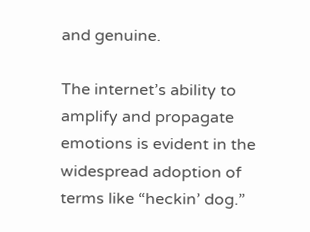and genuine.

The internet’s ability to amplify and propagate emotions is evident in the widespread adoption of terms like “heckin’ dog.”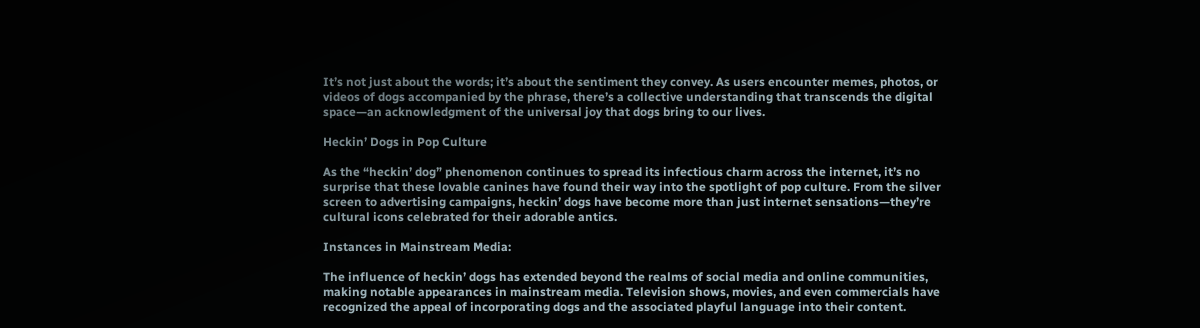It’s not just about the words; it’s about the sentiment they convey. As users encounter memes, photos, or videos of dogs accompanied by the phrase, there’s a collective understanding that transcends the digital space—an acknowledgment of the universal joy that dogs bring to our lives.

Heckin’ Dogs in Pop Culture

As the “heckin’ dog” phenomenon continues to spread its infectious charm across the internet, it’s no surprise that these lovable canines have found their way into the spotlight of pop culture. From the silver screen to advertising campaigns, heckin’ dogs have become more than just internet sensations—they’re cultural icons celebrated for their adorable antics.

Instances in Mainstream Media:

The influence of heckin’ dogs has extended beyond the realms of social media and online communities, making notable appearances in mainstream media. Television shows, movies, and even commercials have recognized the appeal of incorporating dogs and the associated playful language into their content.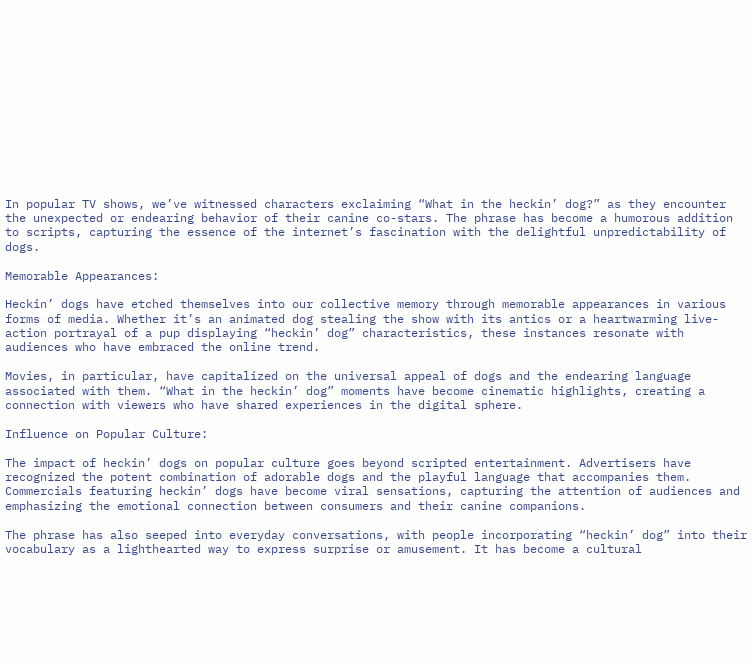In popular TV shows, we’ve witnessed characters exclaiming “What in the heckin’ dog?” as they encounter the unexpected or endearing behavior of their canine co-stars. The phrase has become a humorous addition to scripts, capturing the essence of the internet’s fascination with the delightful unpredictability of dogs.

Memorable Appearances:

Heckin’ dogs have etched themselves into our collective memory through memorable appearances in various forms of media. Whether it’s an animated dog stealing the show with its antics or a heartwarming live-action portrayal of a pup displaying “heckin’ dog” characteristics, these instances resonate with audiences who have embraced the online trend.

Movies, in particular, have capitalized on the universal appeal of dogs and the endearing language associated with them. “What in the heckin’ dog” moments have become cinematic highlights, creating a connection with viewers who have shared experiences in the digital sphere.

Influence on Popular Culture:

The impact of heckin’ dogs on popular culture goes beyond scripted entertainment. Advertisers have recognized the potent combination of adorable dogs and the playful language that accompanies them. Commercials featuring heckin’ dogs have become viral sensations, capturing the attention of audiences and emphasizing the emotional connection between consumers and their canine companions.

The phrase has also seeped into everyday conversations, with people incorporating “heckin’ dog” into their vocabulary as a lighthearted way to express surprise or amusement. It has become a cultural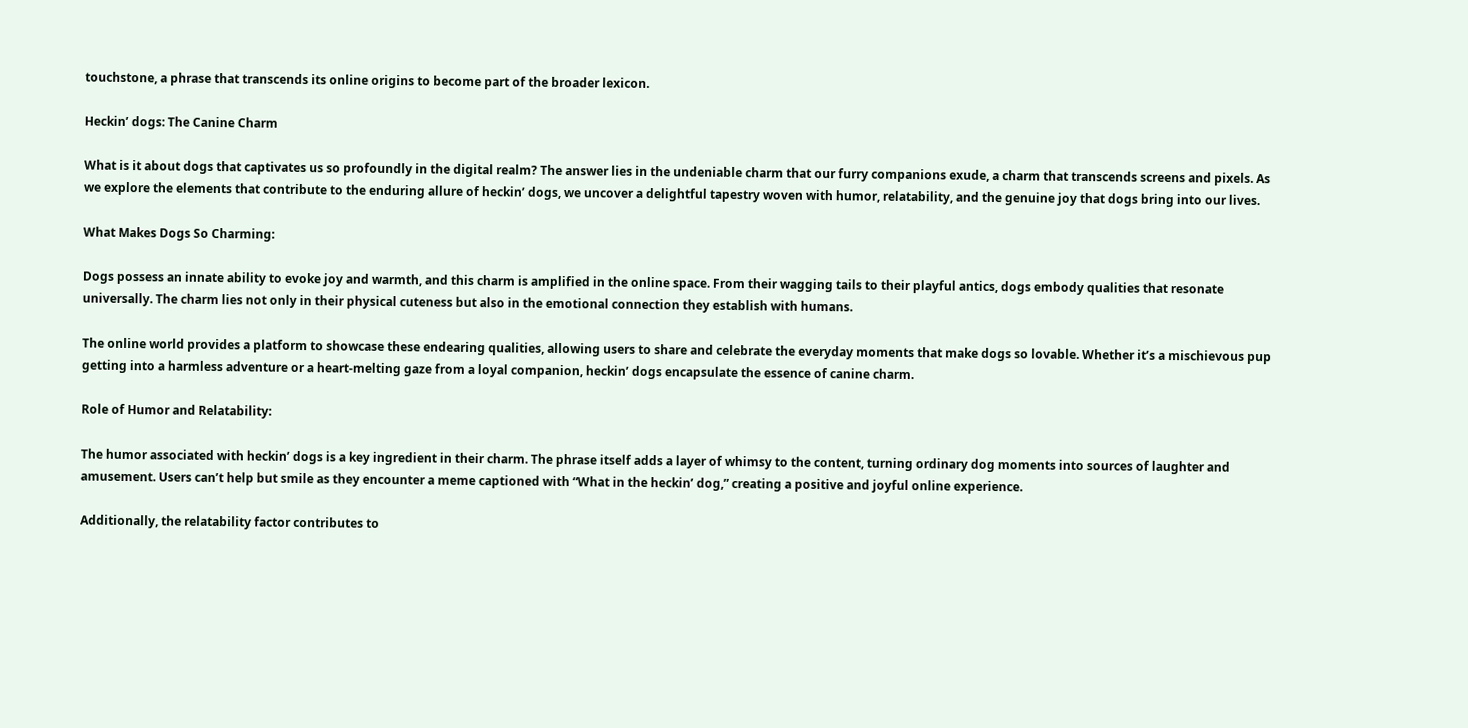touchstone, a phrase that transcends its online origins to become part of the broader lexicon.

Heckin’ dogs: The Canine Charm

What is it about dogs that captivates us so profoundly in the digital realm? The answer lies in the undeniable charm that our furry companions exude, a charm that transcends screens and pixels. As we explore the elements that contribute to the enduring allure of heckin’ dogs, we uncover a delightful tapestry woven with humor, relatability, and the genuine joy that dogs bring into our lives.

What Makes Dogs So Charming:

Dogs possess an innate ability to evoke joy and warmth, and this charm is amplified in the online space. From their wagging tails to their playful antics, dogs embody qualities that resonate universally. The charm lies not only in their physical cuteness but also in the emotional connection they establish with humans.

The online world provides a platform to showcase these endearing qualities, allowing users to share and celebrate the everyday moments that make dogs so lovable. Whether it’s a mischievous pup getting into a harmless adventure or a heart-melting gaze from a loyal companion, heckin’ dogs encapsulate the essence of canine charm.

Role of Humor and Relatability:

The humor associated with heckin’ dogs is a key ingredient in their charm. The phrase itself adds a layer of whimsy to the content, turning ordinary dog moments into sources of laughter and amusement. Users can’t help but smile as they encounter a meme captioned with “What in the heckin’ dog,” creating a positive and joyful online experience.

Additionally, the relatability factor contributes to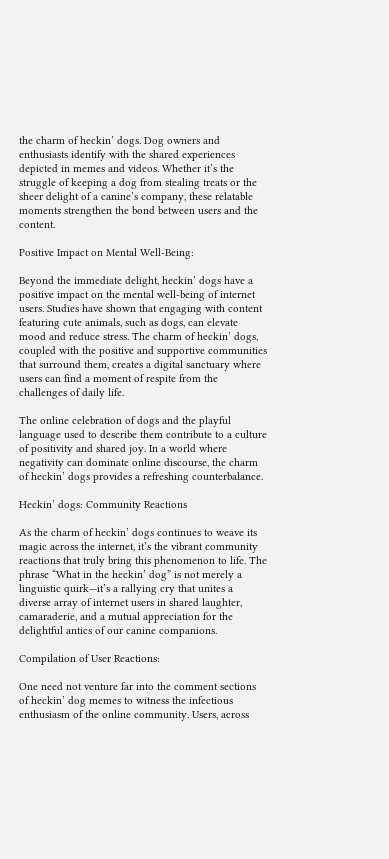the charm of heckin’ dogs. Dog owners and enthusiasts identify with the shared experiences depicted in memes and videos. Whether it’s the struggle of keeping a dog from stealing treats or the sheer delight of a canine’s company, these relatable moments strengthen the bond between users and the content.

Positive Impact on Mental Well-Being:

Beyond the immediate delight, heckin’ dogs have a positive impact on the mental well-being of internet users. Studies have shown that engaging with content featuring cute animals, such as dogs, can elevate mood and reduce stress. The charm of heckin’ dogs, coupled with the positive and supportive communities that surround them, creates a digital sanctuary where users can find a moment of respite from the challenges of daily life.

The online celebration of dogs and the playful language used to describe them contribute to a culture of positivity and shared joy. In a world where negativity can dominate online discourse, the charm of heckin’ dogs provides a refreshing counterbalance.

Heckin’ dogs: Community Reactions

As the charm of heckin’ dogs continues to weave its magic across the internet, it’s the vibrant community reactions that truly bring this phenomenon to life. The phrase “What in the heckin’ dog” is not merely a linguistic quirk—it’s a rallying cry that unites a diverse array of internet users in shared laughter, camaraderie, and a mutual appreciation for the delightful antics of our canine companions.

Compilation of User Reactions:

One need not venture far into the comment sections of heckin’ dog memes to witness the infectious enthusiasm of the online community. Users, across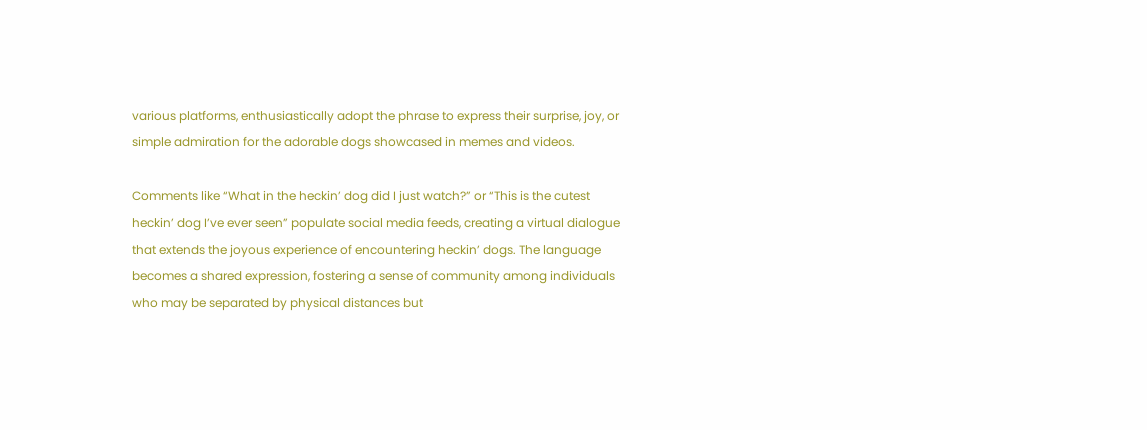various platforms, enthusiastically adopt the phrase to express their surprise, joy, or simple admiration for the adorable dogs showcased in memes and videos.

Comments like “What in the heckin’ dog did I just watch?” or “This is the cutest heckin’ dog I’ve ever seen” populate social media feeds, creating a virtual dialogue that extends the joyous experience of encountering heckin’ dogs. The language becomes a shared expression, fostering a sense of community among individuals who may be separated by physical distances but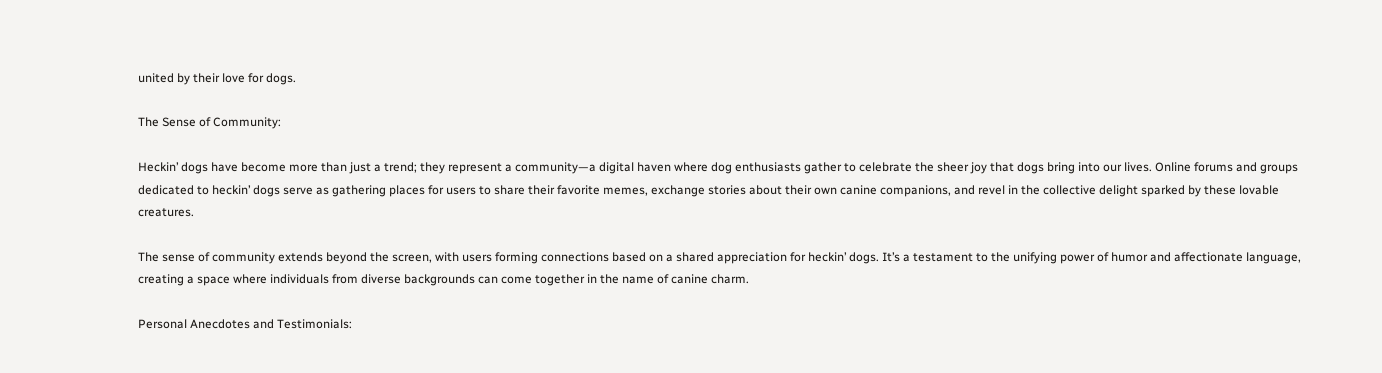united by their love for dogs.

The Sense of Community:

Heckin’ dogs have become more than just a trend; they represent a community—a digital haven where dog enthusiasts gather to celebrate the sheer joy that dogs bring into our lives. Online forums and groups dedicated to heckin’ dogs serve as gathering places for users to share their favorite memes, exchange stories about their own canine companions, and revel in the collective delight sparked by these lovable creatures.

The sense of community extends beyond the screen, with users forming connections based on a shared appreciation for heckin’ dogs. It’s a testament to the unifying power of humor and affectionate language, creating a space where individuals from diverse backgrounds can come together in the name of canine charm.

Personal Anecdotes and Testimonials: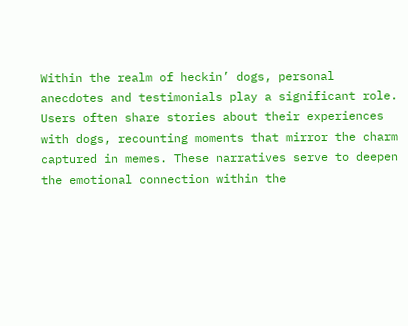Within the realm of heckin’ dogs, personal anecdotes and testimonials play a significant role. Users often share stories about their experiences with dogs, recounting moments that mirror the charm captured in memes. These narratives serve to deepen the emotional connection within the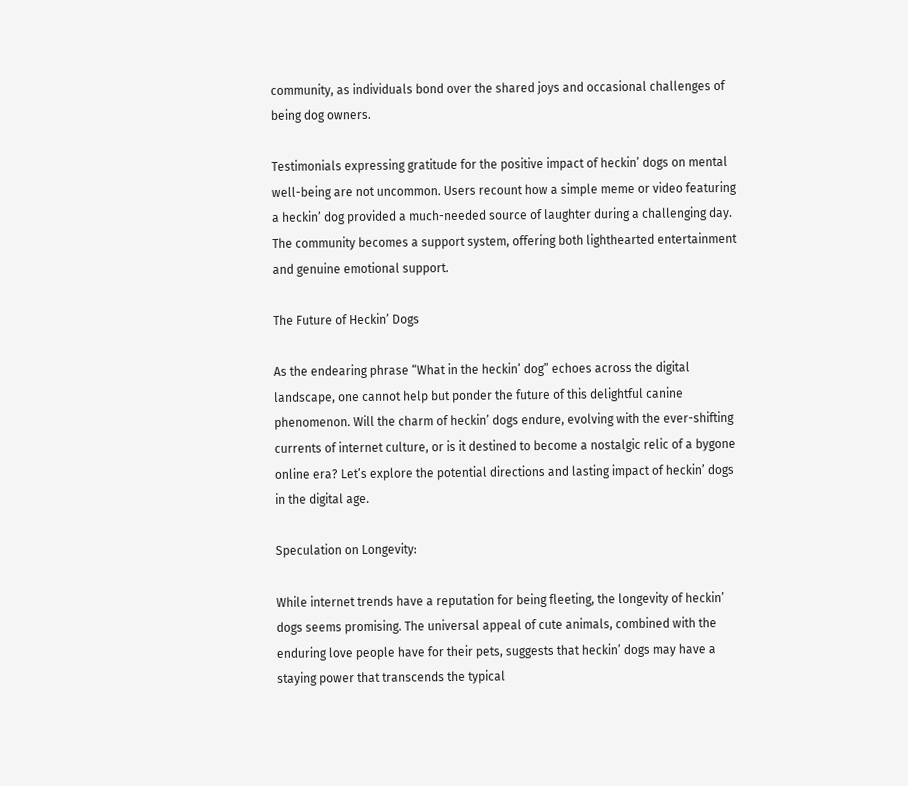community, as individuals bond over the shared joys and occasional challenges of being dog owners.

Testimonials expressing gratitude for the positive impact of heckin’ dogs on mental well-being are not uncommon. Users recount how a simple meme or video featuring a heckin’ dog provided a much-needed source of laughter during a challenging day. The community becomes a support system, offering both lighthearted entertainment and genuine emotional support.

The Future of Heckin’ Dogs

As the endearing phrase “What in the heckin’ dog” echoes across the digital landscape, one cannot help but ponder the future of this delightful canine phenomenon. Will the charm of heckin’ dogs endure, evolving with the ever-shifting currents of internet culture, or is it destined to become a nostalgic relic of a bygone online era? Let’s explore the potential directions and lasting impact of heckin’ dogs in the digital age.

Speculation on Longevity:

While internet trends have a reputation for being fleeting, the longevity of heckin’ dogs seems promising. The universal appeal of cute animals, combined with the enduring love people have for their pets, suggests that heckin’ dogs may have a staying power that transcends the typical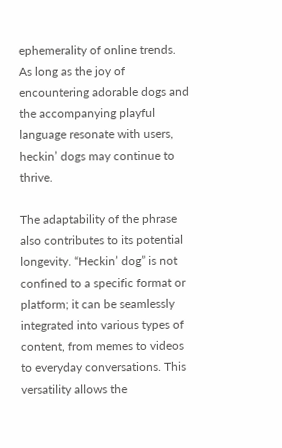ephemerality of online trends. As long as the joy of encountering adorable dogs and the accompanying playful language resonate with users, heckin’ dogs may continue to thrive.

The adaptability of the phrase also contributes to its potential longevity. “Heckin’ dog” is not confined to a specific format or platform; it can be seamlessly integrated into various types of content, from memes to videos to everyday conversations. This versatility allows the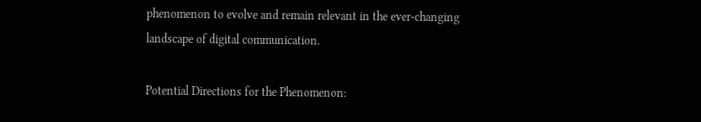phenomenon to evolve and remain relevant in the ever-changing landscape of digital communication.

Potential Directions for the Phenomenon: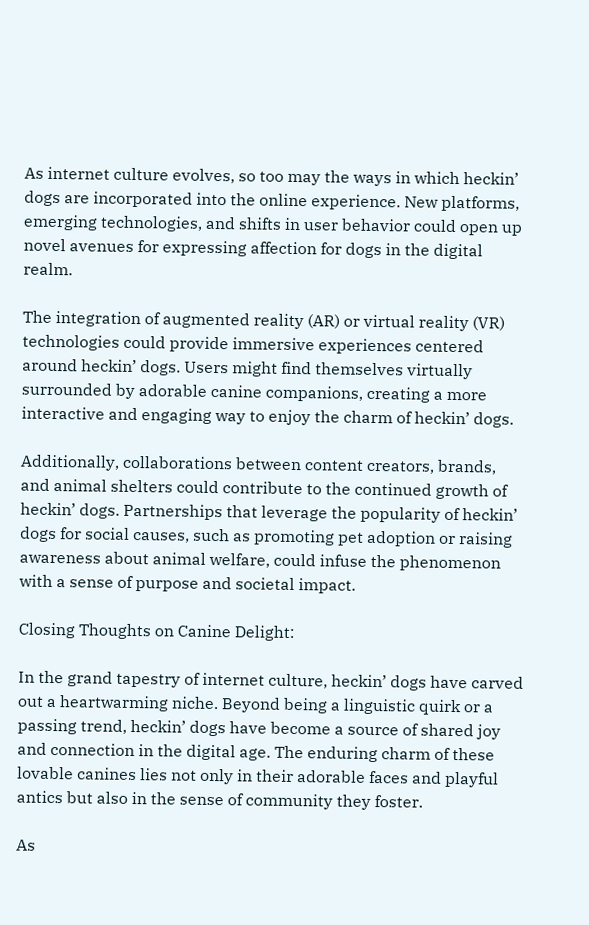As internet culture evolves, so too may the ways in which heckin’ dogs are incorporated into the online experience. New platforms, emerging technologies, and shifts in user behavior could open up novel avenues for expressing affection for dogs in the digital realm.

The integration of augmented reality (AR) or virtual reality (VR) technologies could provide immersive experiences centered around heckin’ dogs. Users might find themselves virtually surrounded by adorable canine companions, creating a more interactive and engaging way to enjoy the charm of heckin’ dogs.

Additionally, collaborations between content creators, brands, and animal shelters could contribute to the continued growth of heckin’ dogs. Partnerships that leverage the popularity of heckin’ dogs for social causes, such as promoting pet adoption or raising awareness about animal welfare, could infuse the phenomenon with a sense of purpose and societal impact.

Closing Thoughts on Canine Delight:

In the grand tapestry of internet culture, heckin’ dogs have carved out a heartwarming niche. Beyond being a linguistic quirk or a passing trend, heckin’ dogs have become a source of shared joy and connection in the digital age. The enduring charm of these lovable canines lies not only in their adorable faces and playful antics but also in the sense of community they foster.

As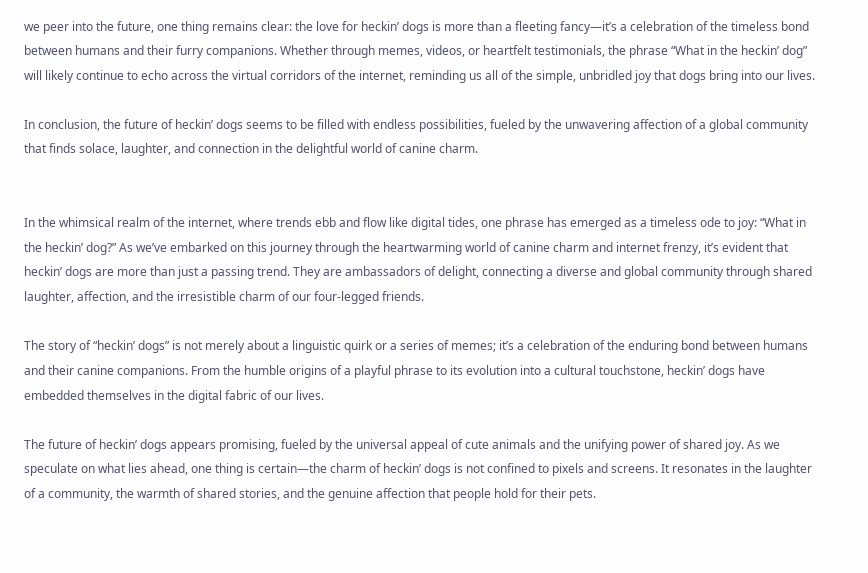we peer into the future, one thing remains clear: the love for heckin’ dogs is more than a fleeting fancy—it’s a celebration of the timeless bond between humans and their furry companions. Whether through memes, videos, or heartfelt testimonials, the phrase “What in the heckin’ dog” will likely continue to echo across the virtual corridors of the internet, reminding us all of the simple, unbridled joy that dogs bring into our lives.

In conclusion, the future of heckin’ dogs seems to be filled with endless possibilities, fueled by the unwavering affection of a global community that finds solace, laughter, and connection in the delightful world of canine charm.


In the whimsical realm of the internet, where trends ebb and flow like digital tides, one phrase has emerged as a timeless ode to joy: “What in the heckin’ dog?” As we’ve embarked on this journey through the heartwarming world of canine charm and internet frenzy, it’s evident that heckin’ dogs are more than just a passing trend. They are ambassadors of delight, connecting a diverse and global community through shared laughter, affection, and the irresistible charm of our four-legged friends.

The story of “heckin’ dogs” is not merely about a linguistic quirk or a series of memes; it’s a celebration of the enduring bond between humans and their canine companions. From the humble origins of a playful phrase to its evolution into a cultural touchstone, heckin’ dogs have embedded themselves in the digital fabric of our lives.

The future of heckin’ dogs appears promising, fueled by the universal appeal of cute animals and the unifying power of shared joy. As we speculate on what lies ahead, one thing is certain—the charm of heckin’ dogs is not confined to pixels and screens. It resonates in the laughter of a community, the warmth of shared stories, and the genuine affection that people hold for their pets.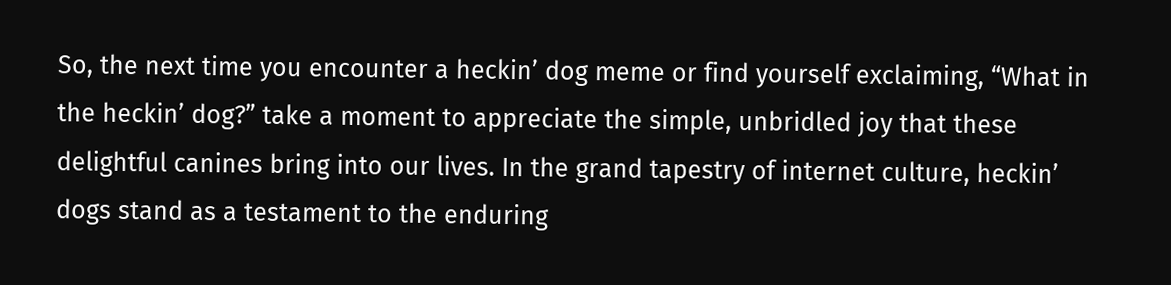So, the next time you encounter a heckin’ dog meme or find yourself exclaiming, “What in the heckin’ dog?” take a moment to appreciate the simple, unbridled joy that these delightful canines bring into our lives. In the grand tapestry of internet culture, heckin’ dogs stand as a testament to the enduring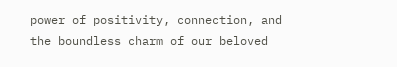power of positivity, connection, and the boundless charm of our beloved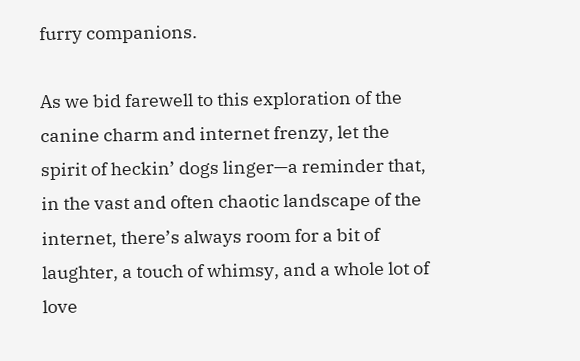furry companions.

As we bid farewell to this exploration of the canine charm and internet frenzy, let the spirit of heckin’ dogs linger—a reminder that, in the vast and often chaotic landscape of the internet, there’s always room for a bit of laughter, a touch of whimsy, and a whole lot of love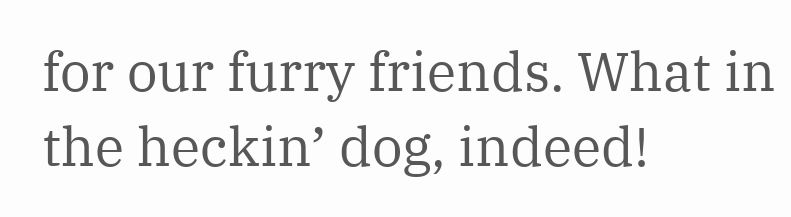for our furry friends. What in the heckin’ dog, indeed!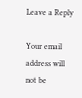Leave a Reply

Your email address will not be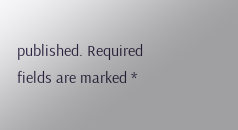published. Required fields are marked *